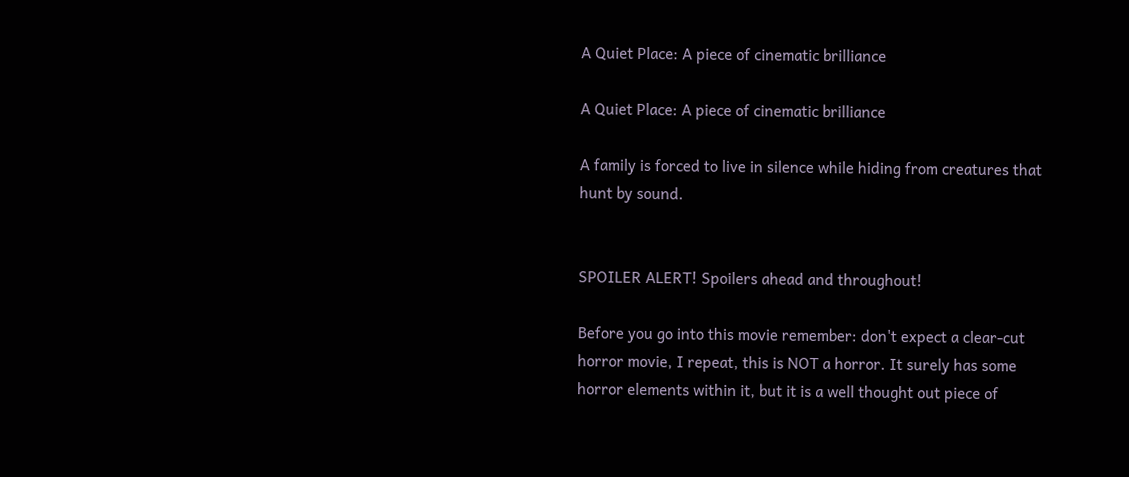A Quiet Place: A piece of cinematic brilliance

A Quiet Place: A piece of cinematic brilliance

A family is forced to live in silence while hiding from creatures that hunt by sound.


SPOILER ALERT! Spoilers ahead and throughout!

Before you go into this movie remember: don't expect a clear-cut horror movie, I repeat, this is NOT a horror. It surely has some horror elements within it, but it is a well thought out piece of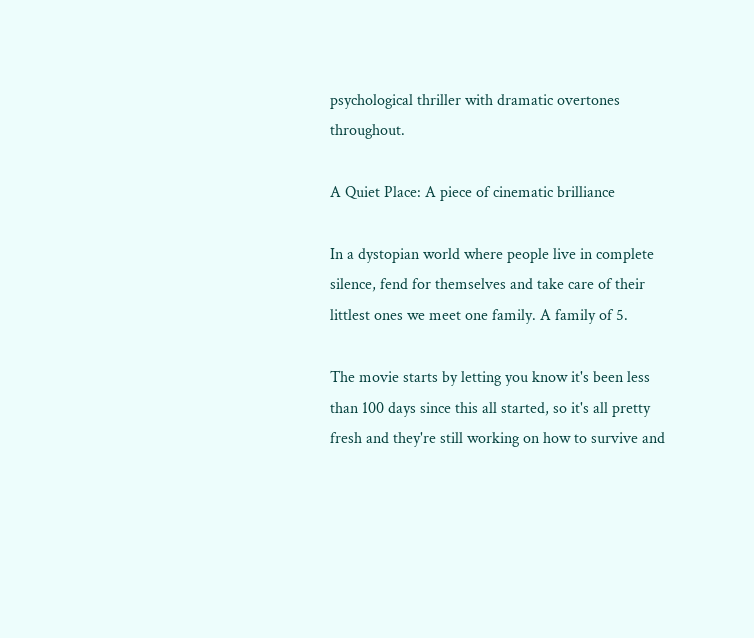psychological thriller with dramatic overtones throughout.

A Quiet Place: A piece of cinematic brilliance

In a dystopian world where people live in complete silence, fend for themselves and take care of their littlest ones we meet one family. A family of 5.

The movie starts by letting you know it's been less than 100 days since this all started, so it's all pretty fresh and they're still working on how to survive and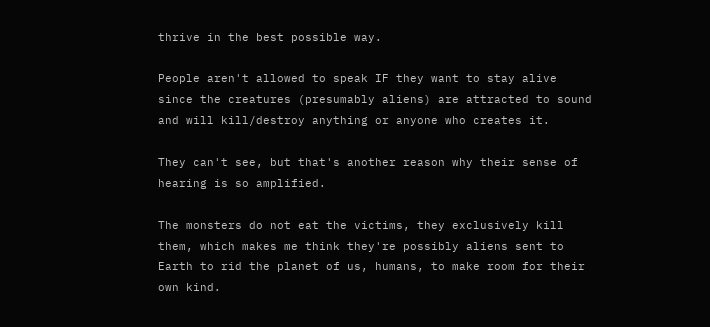thrive in the best possible way.

People aren't allowed to speak IF they want to stay alive since the creatures (presumably aliens) are attracted to sound and will kill/destroy anything or anyone who creates it.

They can't see, but that's another reason why their sense of hearing is so amplified.

The monsters do not eat the victims, they exclusively kill them, which makes me think they're possibly aliens sent to Earth to rid the planet of us, humans, to make room for their own kind.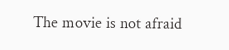The movie is not afraid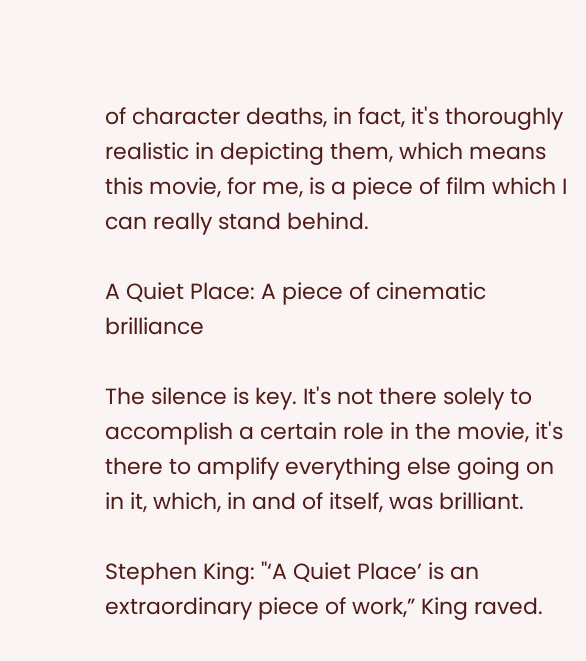of character deaths, in fact, it's thoroughly realistic in depicting them, which means this movie, for me, is a piece of film which I can really stand behind.

A Quiet Place: A piece of cinematic brilliance

The silence is key. It's not there solely to accomplish a certain role in the movie, it's there to amplify everything else going on in it, which, in and of itself, was brilliant.

Stephen King: "‘A Quiet Place’ is an extraordinary piece of work,” King raved.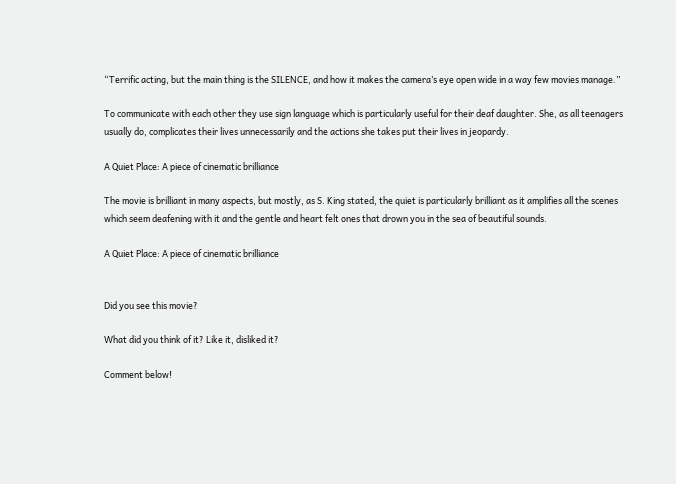“Terrific acting, but the main thing is the SILENCE, and how it makes the camera’s eye open wide in a way few movies manage.”

To communicate with each other they use sign language which is particularly useful for their deaf daughter. She, as all teenagers usually do, complicates their lives unnecessarily and the actions she takes put their lives in jeopardy.

A Quiet Place: A piece of cinematic brilliance

The movie is brilliant in many aspects, but mostly, as S. King stated, the quiet is particularly brilliant as it amplifies all the scenes which seem deafening with it and the gentle and heart felt ones that drown you in the sea of beautiful sounds.

A Quiet Place: A piece of cinematic brilliance


Did you see this movie?

What did you think of it? Like it, disliked it?

Comment below!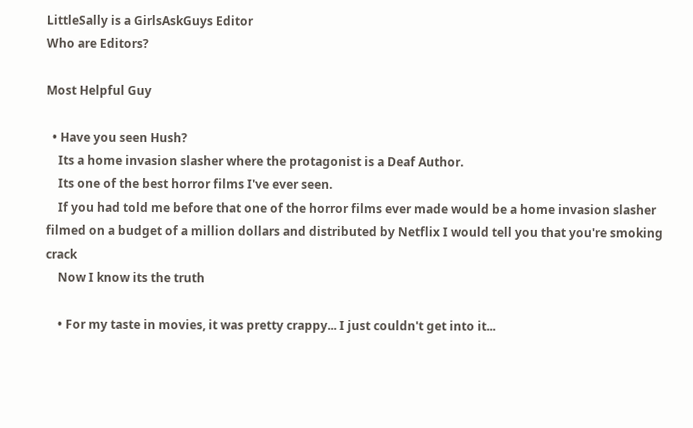LittleSally is a GirlsAskGuys Editor
Who are Editors?

Most Helpful Guy

  • Have you seen Hush?
    Its a home invasion slasher where the protagonist is a Deaf Author.
    Its one of the best horror films I've ever seen.
    If you had told me before that one of the horror films ever made would be a home invasion slasher filmed on a budget of a million dollars and distributed by Netflix I would tell you that you're smoking crack
    Now I know its the truth

    • For my taste in movies, it was pretty crappy... I just couldn't get into it...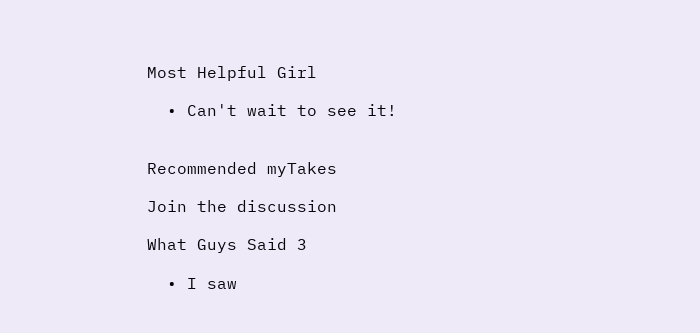Most Helpful Girl

  • Can't wait to see it!


Recommended myTakes

Join the discussion

What Guys Said 3

  • I saw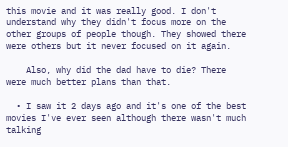this movie and it was really good. I don't understand why they didn't focus more on the other groups of people though. They showed there were others but it never focused on it again.

    Also, why did the dad have to die? There were much better plans than that.

  • I saw it 2 days ago and it's one of the best movies I've ever seen although there wasn't much talking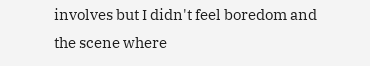involves but I didn't feel boredom and the scene where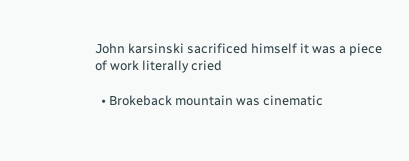John karsinski sacrificed himself it was a piece of work literally cried

  • Brokeback mountain was cinematic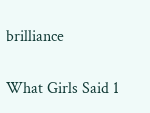brilliance


What Girls Said 1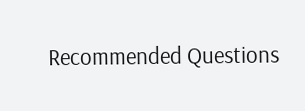Recommended Questions